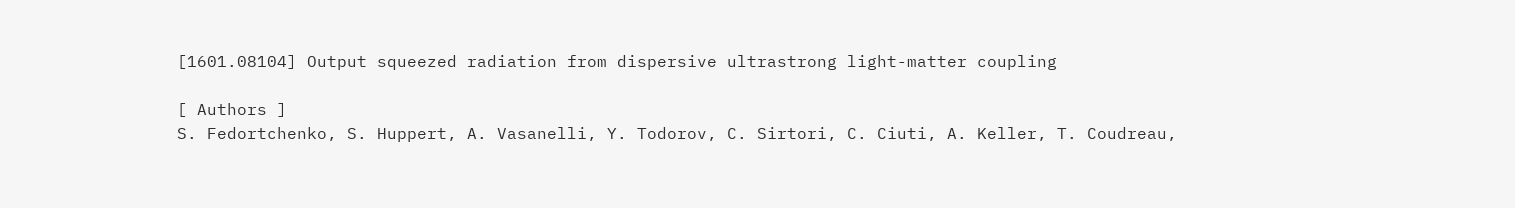[1601.08104] Output squeezed radiation from dispersive ultrastrong light-matter coupling

[ Authors ]
S. Fedortchenko, S. Huppert, A. Vasanelli, Y. Todorov, C. Sirtori, C. Ciuti, A. Keller, T. Coudreau,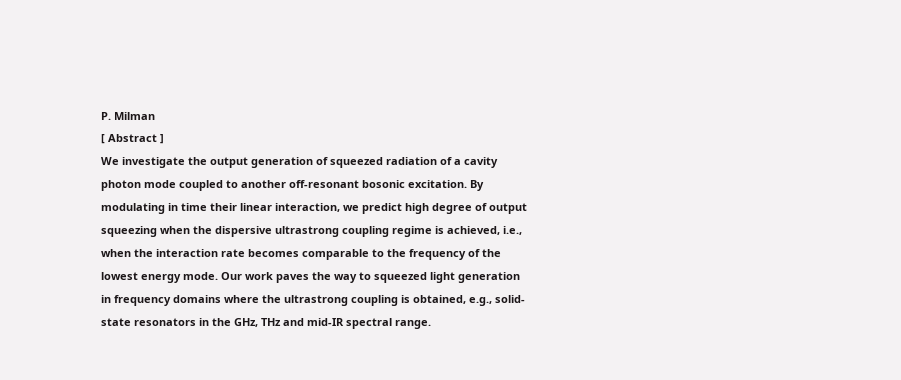P. Milman
[ Abstract ]
We investigate the output generation of squeezed radiation of a cavity photon mode coupled to another off-resonant bosonic excitation. By modulating in time their linear interaction, we predict high degree of output squeezing when the dispersive ultrastrong coupling regime is achieved, i.e., when the interaction rate becomes comparable to the frequency of the lowest energy mode. Our work paves the way to squeezed light generation in frequency domains where the ultrastrong coupling is obtained, e.g., solid-state resonators in the GHz, THz and mid-IR spectral range.